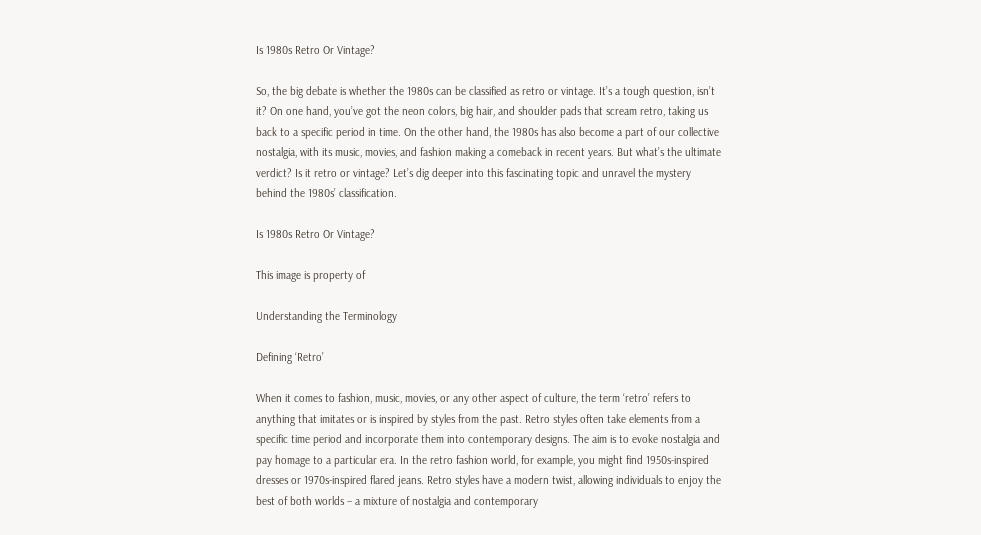Is 1980s Retro Or Vintage?

So, the big debate is whether the 1980s can be classified as retro or vintage. It’s a tough question, isn’t it? On one hand, you’ve got the neon colors, big hair, and shoulder pads that scream retro, taking us back to a specific period in time. On the other hand, the 1980s has also become a part of our collective nostalgia, with its music, movies, and fashion making a comeback in recent years. But what’s the ultimate verdict? Is it retro or vintage? Let’s dig deeper into this fascinating topic and unravel the mystery behind the 1980s’ classification.

Is 1980s Retro Or Vintage?

This image is property of

Understanding the Terminology

Defining ‘Retro’

When it comes to fashion, music, movies, or any other aspect of culture, the term ‘retro’ refers to anything that imitates or is inspired by styles from the past. Retro styles often take elements from a specific time period and incorporate them into contemporary designs. The aim is to evoke nostalgia and pay homage to a particular era. In the retro fashion world, for example, you might find 1950s-inspired dresses or 1970s-inspired flared jeans. Retro styles have a modern twist, allowing individuals to enjoy the best of both worlds – a mixture of nostalgia and contemporary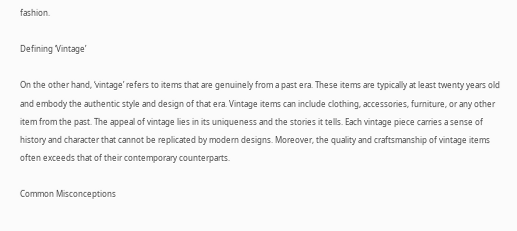fashion.

Defining ‘Vintage’

On the other hand, ‘vintage’ refers to items that are genuinely from a past era. These items are typically at least twenty years old and embody the authentic style and design of that era. Vintage items can include clothing, accessories, furniture, or any other item from the past. The appeal of vintage lies in its uniqueness and the stories it tells. Each vintage piece carries a sense of history and character that cannot be replicated by modern designs. Moreover, the quality and craftsmanship of vintage items often exceeds that of their contemporary counterparts.

Common Misconceptions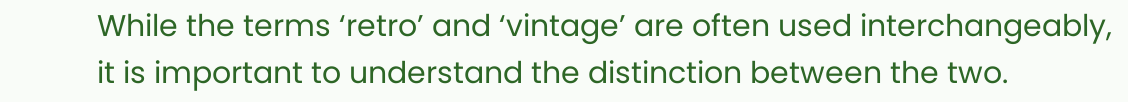While the terms ‘retro’ and ‘vintage’ are often used interchangeably, it is important to understand the distinction between the two.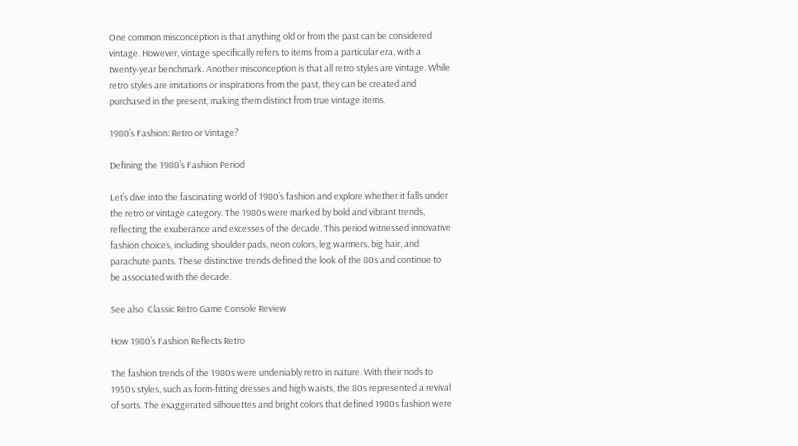One common misconception is that anything old or from the past can be considered vintage. However, vintage specifically refers to items from a particular era, with a twenty-year benchmark. Another misconception is that all retro styles are vintage. While retro styles are imitations or inspirations from the past, they can be created and purchased in the present, making them distinct from true vintage items.

1980’s Fashion: Retro or Vintage?

Defining the 1980’s Fashion Period

Let’s dive into the fascinating world of 1980’s fashion and explore whether it falls under the retro or vintage category. The 1980s were marked by bold and vibrant trends, reflecting the exuberance and excesses of the decade. This period witnessed innovative fashion choices, including shoulder pads, neon colors, leg warmers, big hair, and parachute pants. These distinctive trends defined the look of the 80s and continue to be associated with the decade.

See also  Classic Retro Game Console Review

How 1980’s Fashion Reflects Retro

The fashion trends of the 1980s were undeniably retro in nature. With their nods to 1950s styles, such as form-fitting dresses and high waists, the 80s represented a revival of sorts. The exaggerated silhouettes and bright colors that defined 1980s fashion were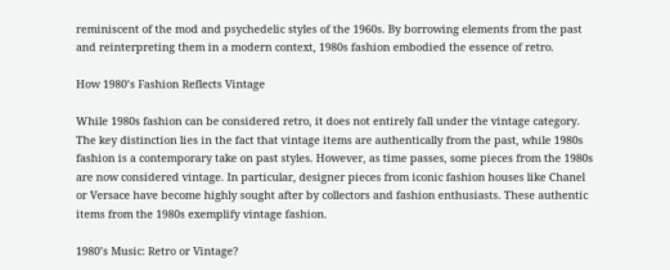reminiscent of the mod and psychedelic styles of the 1960s. By borrowing elements from the past and reinterpreting them in a modern context, 1980s fashion embodied the essence of retro.

How 1980’s Fashion Reflects Vintage

While 1980s fashion can be considered retro, it does not entirely fall under the vintage category. The key distinction lies in the fact that vintage items are authentically from the past, while 1980s fashion is a contemporary take on past styles. However, as time passes, some pieces from the 1980s are now considered vintage. In particular, designer pieces from iconic fashion houses like Chanel or Versace have become highly sought after by collectors and fashion enthusiasts. These authentic items from the 1980s exemplify vintage fashion.

1980’s Music: Retro or Vintage?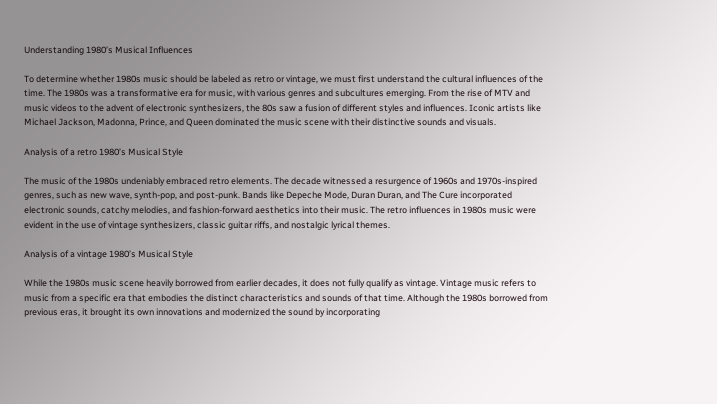Understanding 1980’s Musical Influences

To determine whether 1980s music should be labeled as retro or vintage, we must first understand the cultural influences of the time. The 1980s was a transformative era for music, with various genres and subcultures emerging. From the rise of MTV and music videos to the advent of electronic synthesizers, the 80s saw a fusion of different styles and influences. Iconic artists like Michael Jackson, Madonna, Prince, and Queen dominated the music scene with their distinctive sounds and visuals.

Analysis of a retro 1980’s Musical Style

The music of the 1980s undeniably embraced retro elements. The decade witnessed a resurgence of 1960s and 1970s-inspired genres, such as new wave, synth-pop, and post-punk. Bands like Depeche Mode, Duran Duran, and The Cure incorporated electronic sounds, catchy melodies, and fashion-forward aesthetics into their music. The retro influences in 1980s music were evident in the use of vintage synthesizers, classic guitar riffs, and nostalgic lyrical themes.

Analysis of a vintage 1980’s Musical Style

While the 1980s music scene heavily borrowed from earlier decades, it does not fully qualify as vintage. Vintage music refers to music from a specific era that embodies the distinct characteristics and sounds of that time. Although the 1980s borrowed from previous eras, it brought its own innovations and modernized the sound by incorporating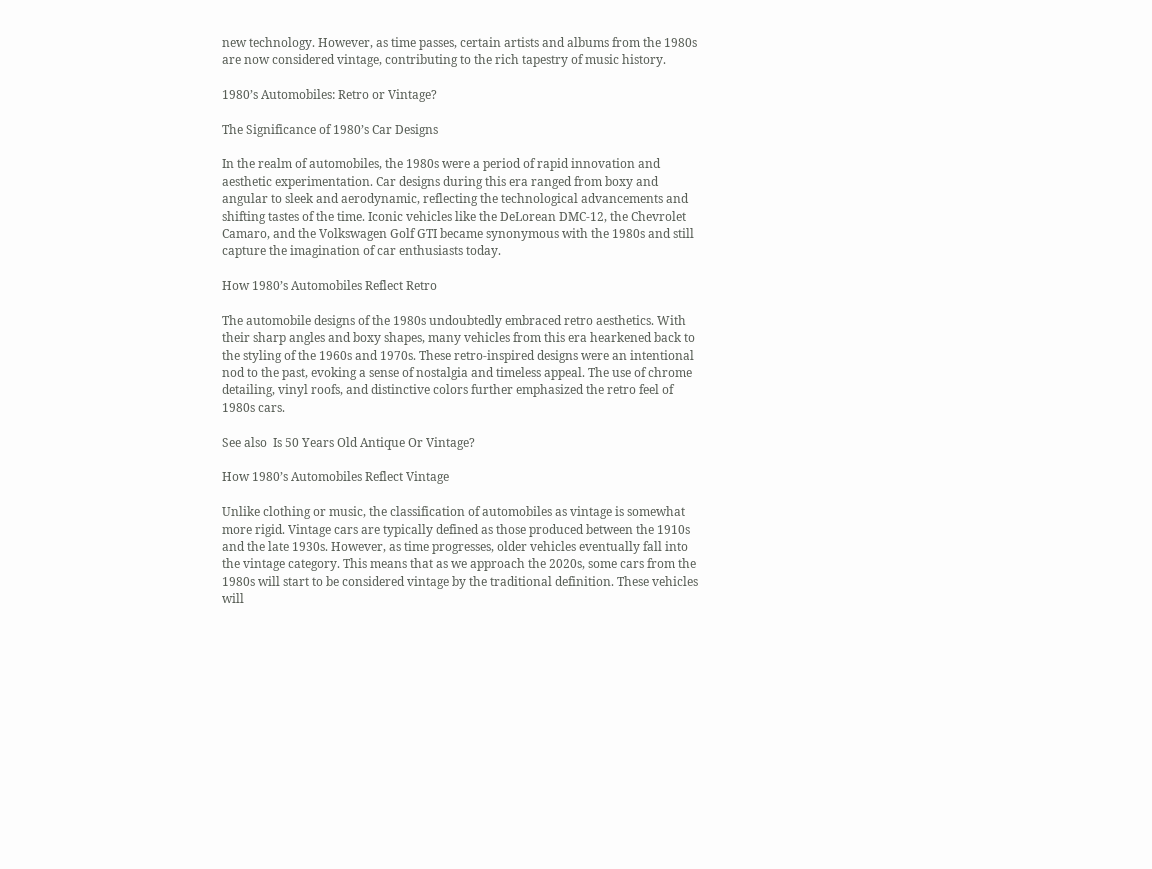new technology. However, as time passes, certain artists and albums from the 1980s are now considered vintage, contributing to the rich tapestry of music history.

1980’s Automobiles: Retro or Vintage?

The Significance of 1980’s Car Designs

In the realm of automobiles, the 1980s were a period of rapid innovation and aesthetic experimentation. Car designs during this era ranged from boxy and angular to sleek and aerodynamic, reflecting the technological advancements and shifting tastes of the time. Iconic vehicles like the DeLorean DMC-12, the Chevrolet Camaro, and the Volkswagen Golf GTI became synonymous with the 1980s and still capture the imagination of car enthusiasts today.

How 1980’s Automobiles Reflect Retro

The automobile designs of the 1980s undoubtedly embraced retro aesthetics. With their sharp angles and boxy shapes, many vehicles from this era hearkened back to the styling of the 1960s and 1970s. These retro-inspired designs were an intentional nod to the past, evoking a sense of nostalgia and timeless appeal. The use of chrome detailing, vinyl roofs, and distinctive colors further emphasized the retro feel of 1980s cars.

See also  Is 50 Years Old Antique Or Vintage?

How 1980’s Automobiles Reflect Vintage

Unlike clothing or music, the classification of automobiles as vintage is somewhat more rigid. Vintage cars are typically defined as those produced between the 1910s and the late 1930s. However, as time progresses, older vehicles eventually fall into the vintage category. This means that as we approach the 2020s, some cars from the 1980s will start to be considered vintage by the traditional definition. These vehicles will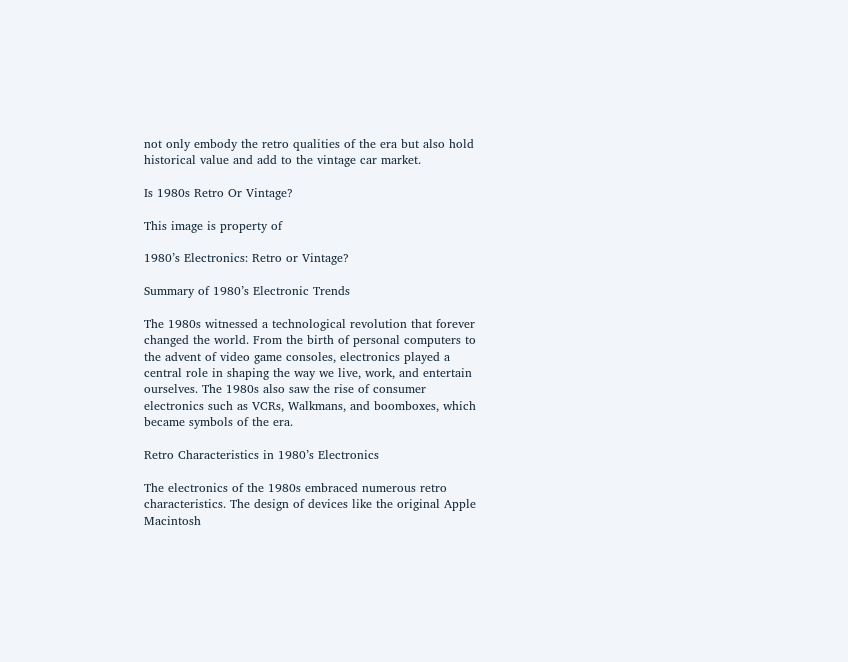not only embody the retro qualities of the era but also hold historical value and add to the vintage car market.

Is 1980s Retro Or Vintage?

This image is property of

1980’s Electronics: Retro or Vintage?

Summary of 1980’s Electronic Trends

The 1980s witnessed a technological revolution that forever changed the world. From the birth of personal computers to the advent of video game consoles, electronics played a central role in shaping the way we live, work, and entertain ourselves. The 1980s also saw the rise of consumer electronics such as VCRs, Walkmans, and boomboxes, which became symbols of the era.

Retro Characteristics in 1980’s Electronics

The electronics of the 1980s embraced numerous retro characteristics. The design of devices like the original Apple Macintosh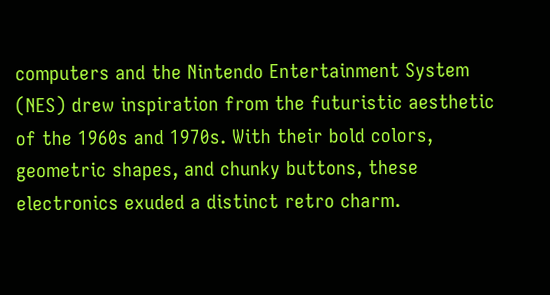computers and the Nintendo Entertainment System (NES) drew inspiration from the futuristic aesthetic of the 1960s and 1970s. With their bold colors, geometric shapes, and chunky buttons, these electronics exuded a distinct retro charm.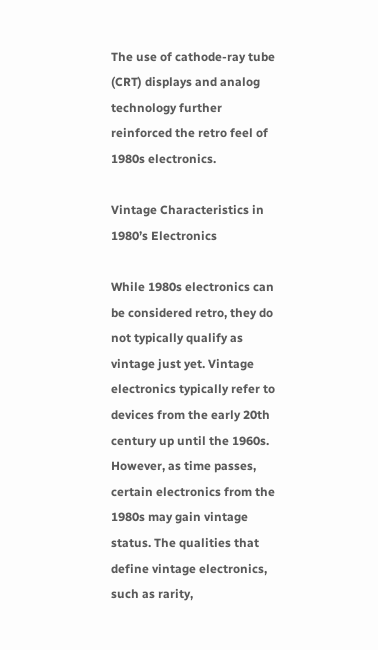The use of cathode-ray tube (CRT) displays and analog technology further reinforced the retro feel of 1980s electronics.

Vintage Characteristics in 1980’s Electronics

While 1980s electronics can be considered retro, they do not typically qualify as vintage just yet. Vintage electronics typically refer to devices from the early 20th century up until the 1960s. However, as time passes, certain electronics from the 1980s may gain vintage status. The qualities that define vintage electronics, such as rarity,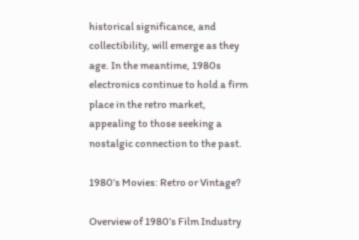historical significance, and collectibility, will emerge as they age. In the meantime, 1980s electronics continue to hold a firm place in the retro market, appealing to those seeking a nostalgic connection to the past.

1980’s Movies: Retro or Vintage?

Overview of 1980’s Film Industry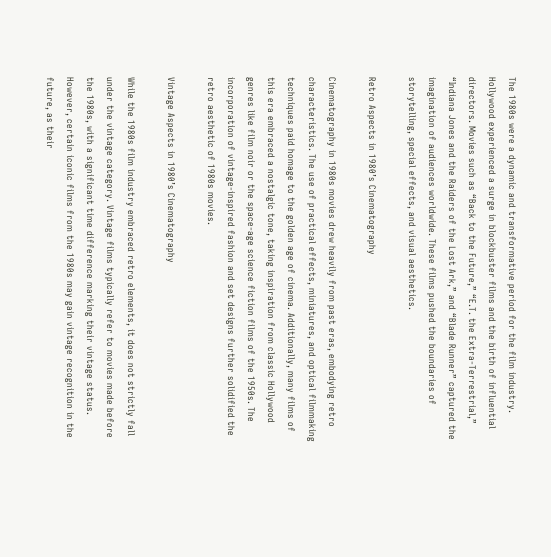The 1980s were a dynamic and transformative period for the film industry. Hollywood experienced a surge in blockbuster films and the birth of influential directors. Movies such as “Back to the Future,” “E.T. the Extra-Terrestrial,” “Indiana Jones and the Raiders of the Lost Ark,” and “Blade Runner” captured the imagination of audiences worldwide. These films pushed the boundaries of storytelling, special effects, and visual aesthetics.

Retro Aspects in 1980’s Cinematography

Cinematography in 1980s movies drew heavily from past eras, embodying retro characteristics. The use of practical effects, miniatures, and optical filmmaking techniques paid homage to the golden age of cinema. Additionally, many films of this era embraced a nostalgic tone, taking inspiration from classic Hollywood genres like film noir or the space-age science fiction films of the 1950s. The incorporation of vintage-inspired fashion and set designs further solidified the retro aesthetic of 1980s movies.

Vintage Aspects in 1980’s Cinematography

While the 1980s film industry embraced retro elements, it does not strictly fall under the vintage category. Vintage films typically refer to movies made before the 1980s, with a significant time difference marking their vintage status. However, certain iconic films from the 1980s may gain vintage recognition in the future, as their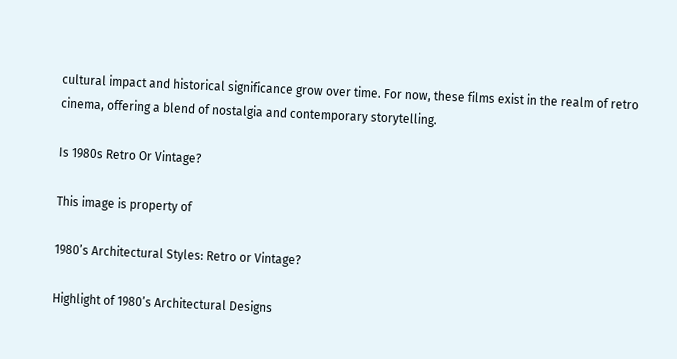cultural impact and historical significance grow over time. For now, these films exist in the realm of retro cinema, offering a blend of nostalgia and contemporary storytelling.

Is 1980s Retro Or Vintage?

This image is property of

1980’s Architectural Styles: Retro or Vintage?

Highlight of 1980’s Architectural Designs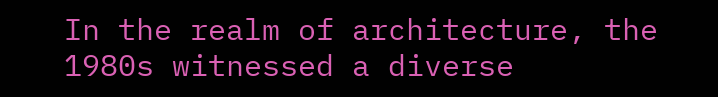In the realm of architecture, the 1980s witnessed a diverse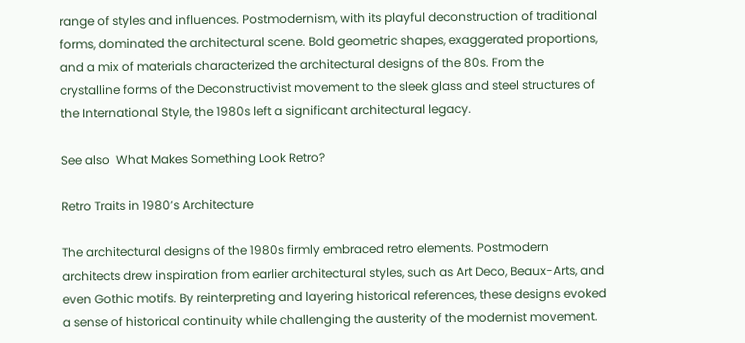range of styles and influences. Postmodernism, with its playful deconstruction of traditional forms, dominated the architectural scene. Bold geometric shapes, exaggerated proportions, and a mix of materials characterized the architectural designs of the 80s. From the crystalline forms of the Deconstructivist movement to the sleek glass and steel structures of the International Style, the 1980s left a significant architectural legacy.

See also  What Makes Something Look Retro?

Retro Traits in 1980’s Architecture

The architectural designs of the 1980s firmly embraced retro elements. Postmodern architects drew inspiration from earlier architectural styles, such as Art Deco, Beaux-Arts, and even Gothic motifs. By reinterpreting and layering historical references, these designs evoked a sense of historical continuity while challenging the austerity of the modernist movement.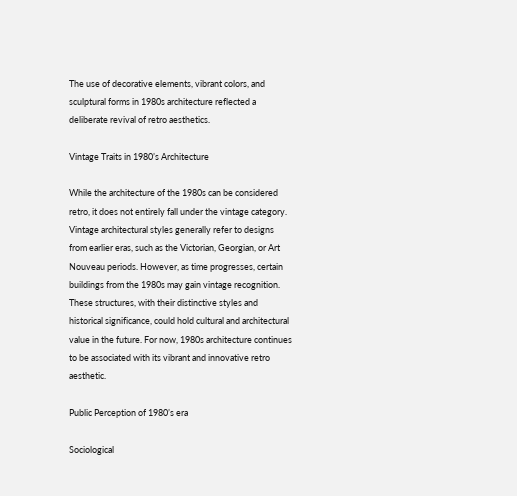The use of decorative elements, vibrant colors, and sculptural forms in 1980s architecture reflected a deliberate revival of retro aesthetics.

Vintage Traits in 1980’s Architecture

While the architecture of the 1980s can be considered retro, it does not entirely fall under the vintage category. Vintage architectural styles generally refer to designs from earlier eras, such as the Victorian, Georgian, or Art Nouveau periods. However, as time progresses, certain buildings from the 1980s may gain vintage recognition. These structures, with their distinctive styles and historical significance, could hold cultural and architectural value in the future. For now, 1980s architecture continues to be associated with its vibrant and innovative retro aesthetic.

Public Perception of 1980’s era

Sociological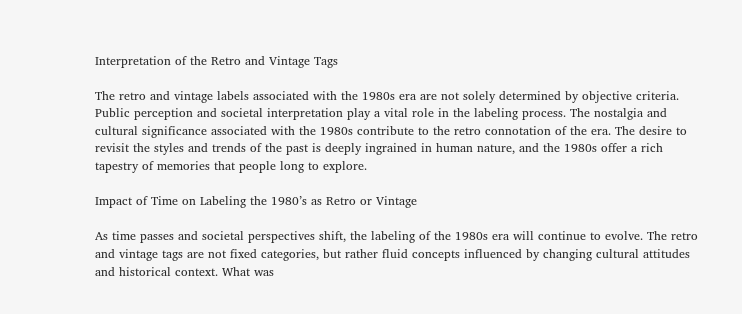Interpretation of the Retro and Vintage Tags

The retro and vintage labels associated with the 1980s era are not solely determined by objective criteria. Public perception and societal interpretation play a vital role in the labeling process. The nostalgia and cultural significance associated with the 1980s contribute to the retro connotation of the era. The desire to revisit the styles and trends of the past is deeply ingrained in human nature, and the 1980s offer a rich tapestry of memories that people long to explore.

Impact of Time on Labeling the 1980’s as Retro or Vintage

As time passes and societal perspectives shift, the labeling of the 1980s era will continue to evolve. The retro and vintage tags are not fixed categories, but rather fluid concepts influenced by changing cultural attitudes and historical context. What was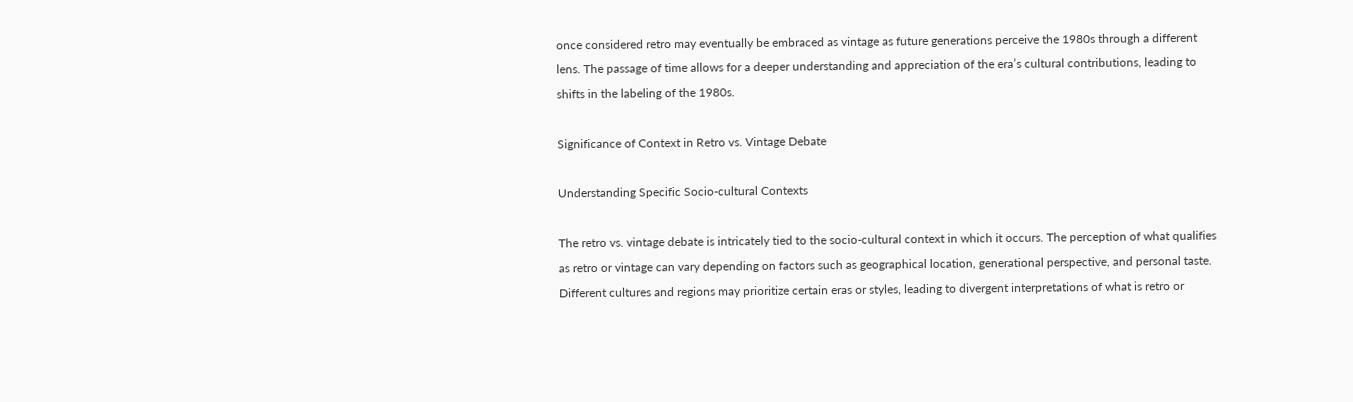once considered retro may eventually be embraced as vintage as future generations perceive the 1980s through a different lens. The passage of time allows for a deeper understanding and appreciation of the era’s cultural contributions, leading to shifts in the labeling of the 1980s.

Significance of Context in Retro vs. Vintage Debate

Understanding Specific Socio-cultural Contexts

The retro vs. vintage debate is intricately tied to the socio-cultural context in which it occurs. The perception of what qualifies as retro or vintage can vary depending on factors such as geographical location, generational perspective, and personal taste. Different cultures and regions may prioritize certain eras or styles, leading to divergent interpretations of what is retro or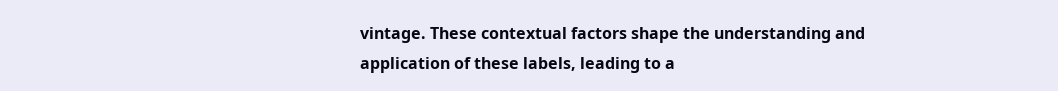vintage. These contextual factors shape the understanding and application of these labels, leading to a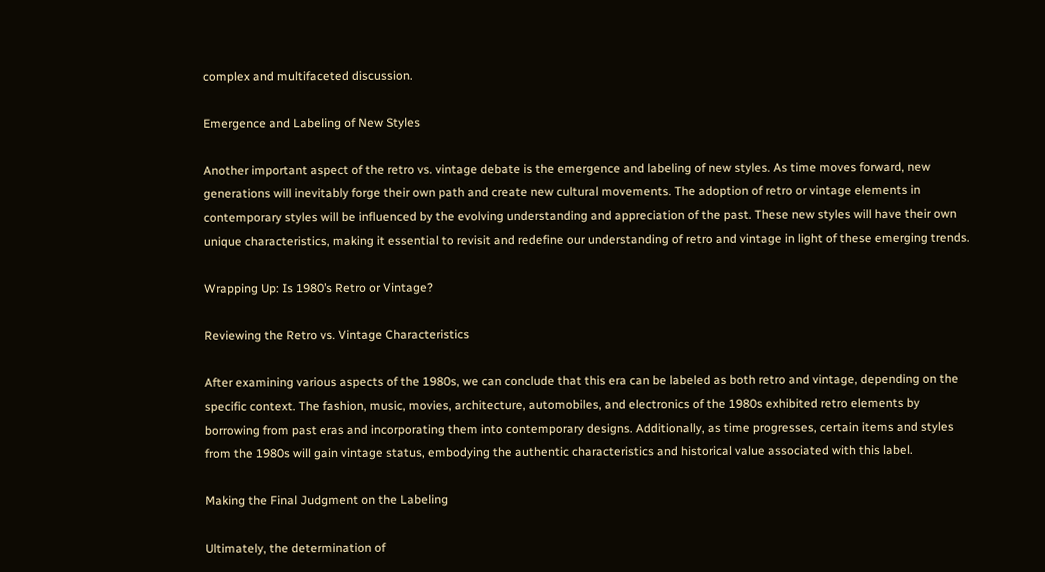complex and multifaceted discussion.

Emergence and Labeling of New Styles

Another important aspect of the retro vs. vintage debate is the emergence and labeling of new styles. As time moves forward, new generations will inevitably forge their own path and create new cultural movements. The adoption of retro or vintage elements in contemporary styles will be influenced by the evolving understanding and appreciation of the past. These new styles will have their own unique characteristics, making it essential to revisit and redefine our understanding of retro and vintage in light of these emerging trends.

Wrapping Up: Is 1980’s Retro or Vintage?

Reviewing the Retro vs. Vintage Characteristics

After examining various aspects of the 1980s, we can conclude that this era can be labeled as both retro and vintage, depending on the specific context. The fashion, music, movies, architecture, automobiles, and electronics of the 1980s exhibited retro elements by borrowing from past eras and incorporating them into contemporary designs. Additionally, as time progresses, certain items and styles from the 1980s will gain vintage status, embodying the authentic characteristics and historical value associated with this label.

Making the Final Judgment on the Labeling

Ultimately, the determination of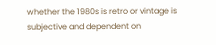whether the 1980s is retro or vintage is subjective and dependent on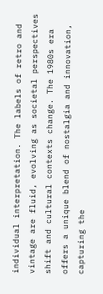individual interpretation. The labels of retro and vintage are fluid, evolving as societal perspectives shift and cultural contexts change. The 1980s era offers a unique blend of nostalgia and innovation, capturing the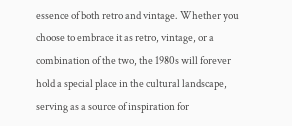essence of both retro and vintage. Whether you choose to embrace it as retro, vintage, or a combination of the two, the 1980s will forever hold a special place in the cultural landscape, serving as a source of inspiration for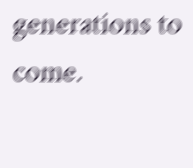generations to come.